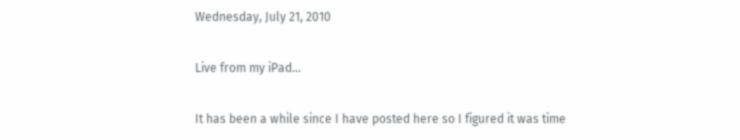Wednesday, July 21, 2010

Live from my iPad...

It has been a while since I have posted here so I figured it was time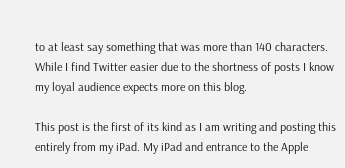to at least say something that was more than 140 characters. While I find Twitter easier due to the shortness of posts I know my loyal audience expects more on this blog.

This post is the first of its kind as I am writing and posting this entirely from my iPad. My iPad and entrance to the Apple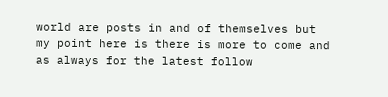world are posts in and of themselves but my point here is there is more to come and as always for the latest follow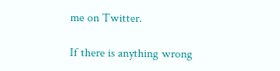me on Twitter.

If there is anything wrong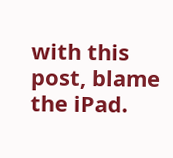with this post, blame the iPad.